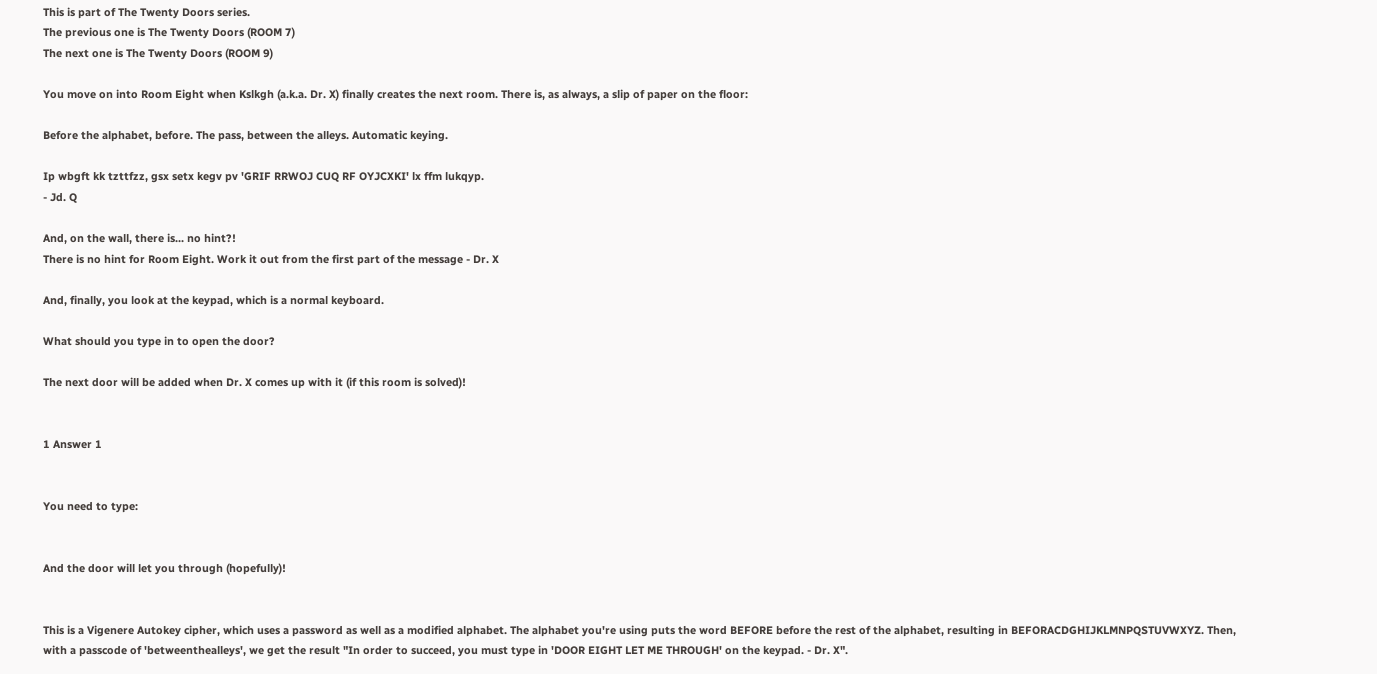This is part of The Twenty Doors series.
The previous one is The Twenty Doors (ROOM 7)
The next one is The Twenty Doors (ROOM 9)

You move on into Room Eight when Kslkgh (a.k.a. Dr. X) finally creates the next room. There is, as always, a slip of paper on the floor:

Before the alphabet, before. The pass, between the alleys. Automatic keying.

Ip wbgft kk tzttfzz, gsx setx kegv pv 'GRIF RRWOJ CUQ RF OYJCXKI' lx ffm lukqyp.
- Jd. Q

And, on the wall, there is... no hint?!
There is no hint for Room Eight. Work it out from the first part of the message - Dr. X

And, finally, you look at the keypad, which is a normal keyboard.

What should you type in to open the door?

The next door will be added when Dr. X comes up with it (if this room is solved)!


1 Answer 1


You need to type:


And the door will let you through (hopefully)!


This is a Vigenere Autokey cipher, which uses a password as well as a modified alphabet. The alphabet you're using puts the word BEFORE before the rest of the alphabet, resulting in BEFORACDGHIJKLMNPQSTUVWXYZ. Then, with a passcode of 'betweenthealleys', we get the result "In order to succeed, you must type in 'DOOR EIGHT LET ME THROUGH' on the keypad. - Dr. X".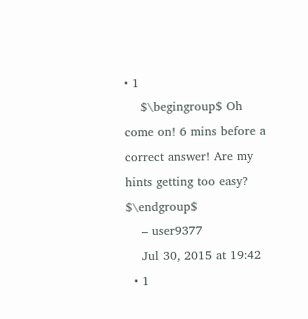• 1
    $\begingroup$ Oh come on! 6 mins before a correct answer! Are my hints getting too easy? $\endgroup$
    – user9377
    Jul 30, 2015 at 19:42
  • 1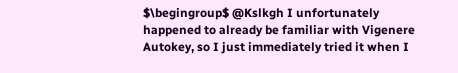$\begingroup$ @Kslkgh I unfortunately happened to already be familiar with Vigenere Autokey, so I just immediately tried it when I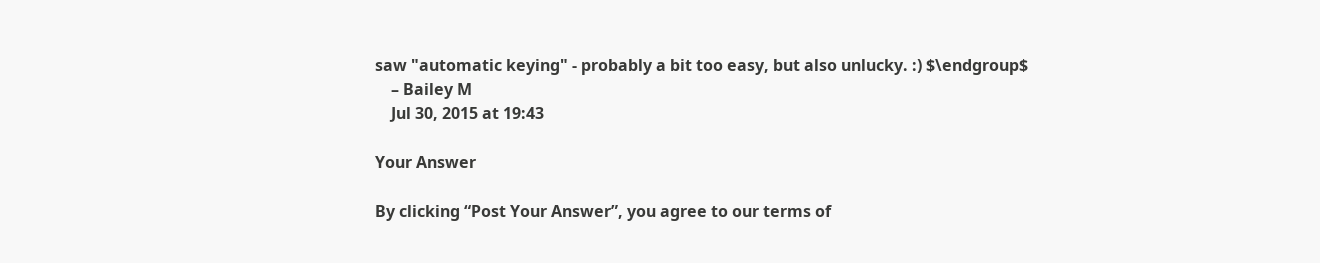saw "automatic keying" - probably a bit too easy, but also unlucky. :) $\endgroup$
    – Bailey M
    Jul 30, 2015 at 19:43

Your Answer

By clicking “Post Your Answer”, you agree to our terms of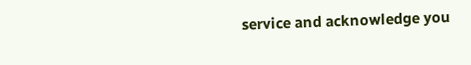service and acknowledge you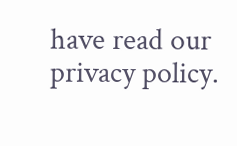have read our privacy policy.